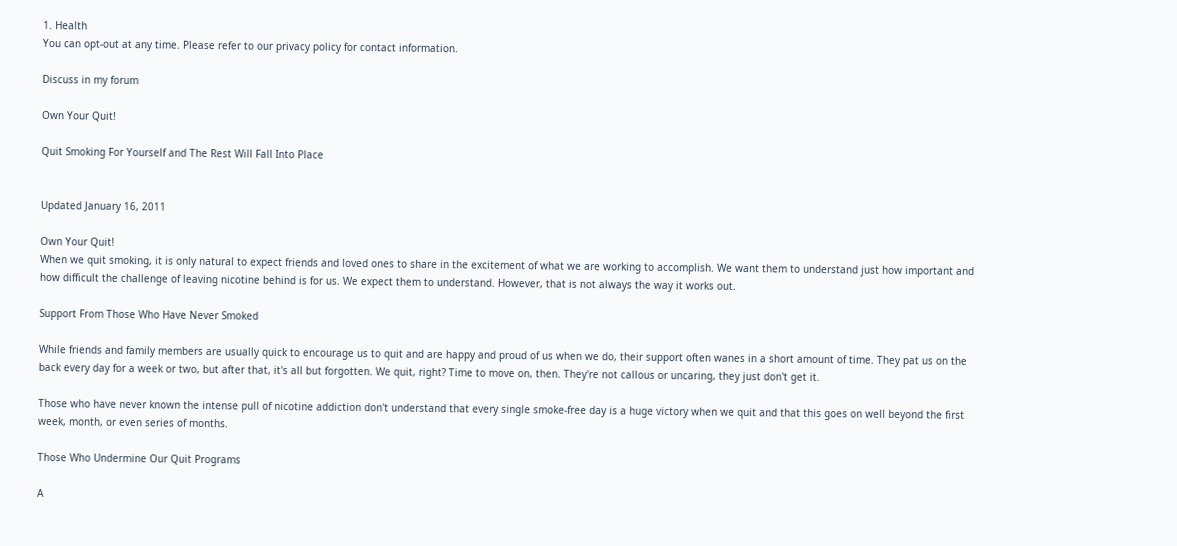1. Health
You can opt-out at any time. Please refer to our privacy policy for contact information.

Discuss in my forum

Own Your Quit!

Quit Smoking For Yourself and The Rest Will Fall Into Place


Updated January 16, 2011

Own Your Quit!
When we quit smoking, it is only natural to expect friends and loved ones to share in the excitement of what we are working to accomplish. We want them to understand just how important and how difficult the challenge of leaving nicotine behind is for us. We expect them to understand. However, that is not always the way it works out.

Support From Those Who Have Never Smoked

While friends and family members are usually quick to encourage us to quit and are happy and proud of us when we do, their support often wanes in a short amount of time. They pat us on the back every day for a week or two, but after that, it's all but forgotten. We quit, right? Time to move on, then. They're not callous or uncaring, they just don't get it.

Those who have never known the intense pull of nicotine addiction don't understand that every single smoke-free day is a huge victory when we quit and that this goes on well beyond the first week, month, or even series of months.

Those Who Undermine Our Quit Programs

A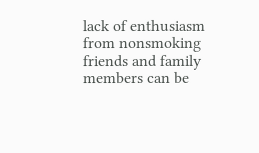lack of enthusiasm from nonsmoking friends and family members can be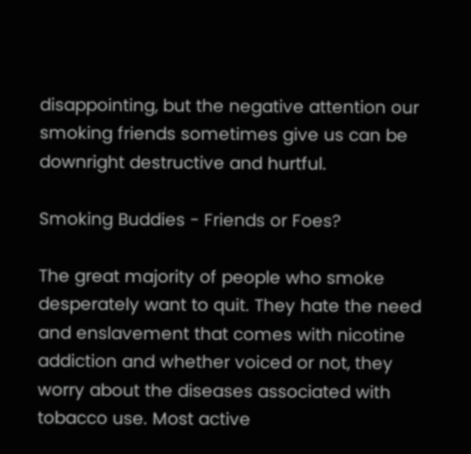disappointing, but the negative attention our smoking friends sometimes give us can be downright destructive and hurtful.

Smoking Buddies - Friends or Foes?

The great majority of people who smoke desperately want to quit. They hate the need and enslavement that comes with nicotine addiction and whether voiced or not, they worry about the diseases associated with tobacco use. Most active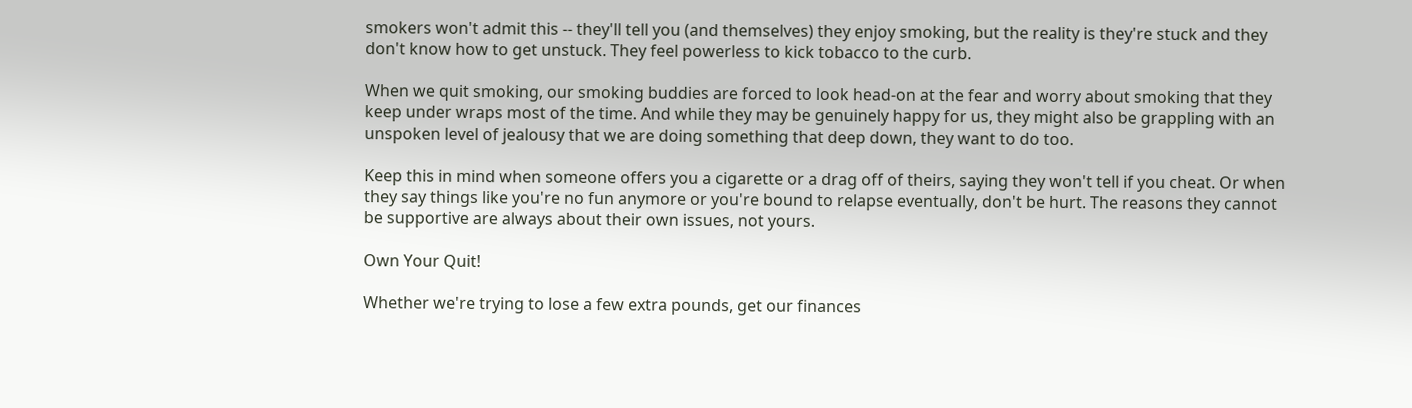smokers won't admit this -- they'll tell you (and themselves) they enjoy smoking, but the reality is they're stuck and they don't know how to get unstuck. They feel powerless to kick tobacco to the curb.

When we quit smoking, our smoking buddies are forced to look head-on at the fear and worry about smoking that they keep under wraps most of the time. And while they may be genuinely happy for us, they might also be grappling with an unspoken level of jealousy that we are doing something that deep down, they want to do too.

Keep this in mind when someone offers you a cigarette or a drag off of theirs, saying they won't tell if you cheat. Or when they say things like you're no fun anymore or you're bound to relapse eventually, don't be hurt. The reasons they cannot be supportive are always about their own issues, not yours.

Own Your Quit!

Whether we're trying to lose a few extra pounds, get our finances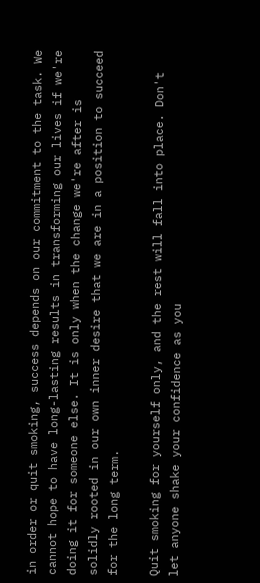in order or quit smoking, success depends on our commitment to the task. We cannot hope to have long-lasting results in transforming our lives if we're doing it for someone else. It is only when the change we're after is solidly rooted in our own inner desire that we are in a position to succeed for the long term.

Quit smoking for yourself only, and the rest will fall into place. Don't let anyone shake your confidence as you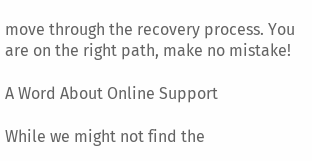move through the recovery process. You are on the right path, make no mistake!

A Word About Online Support

While we might not find the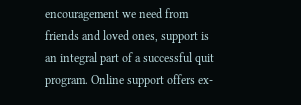encouragement we need from friends and loved ones, support is an integral part of a successful quit program. Online support offers ex-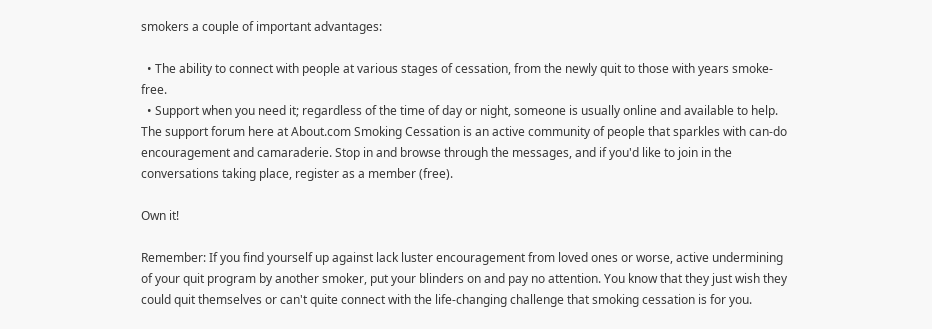smokers a couple of important advantages:

  • The ability to connect with people at various stages of cessation, from the newly quit to those with years smoke-free.
  • Support when you need it; regardless of the time of day or night, someone is usually online and available to help.
The support forum here at About.com Smoking Cessation is an active community of people that sparkles with can-do encouragement and camaraderie. Stop in and browse through the messages, and if you'd like to join in the conversations taking place, register as a member (free).

Own it!

Remember: If you find yourself up against lack luster encouragement from loved ones or worse, active undermining of your quit program by another smoker, put your blinders on and pay no attention. You know that they just wish they could quit themselves or can't quite connect with the life-changing challenge that smoking cessation is for you.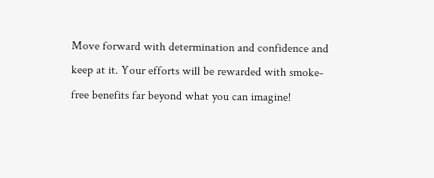Move forward with determination and confidence and keep at it. Your efforts will be rewarded with smoke-free benefits far beyond what you can imagine!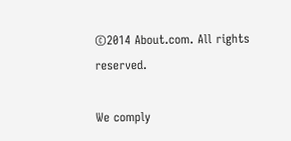©2014 About.com. All rights reserved.

We comply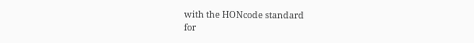with the HONcode standard
for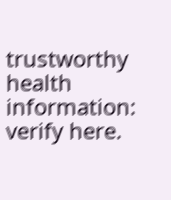trustworthy health
information: verify here.